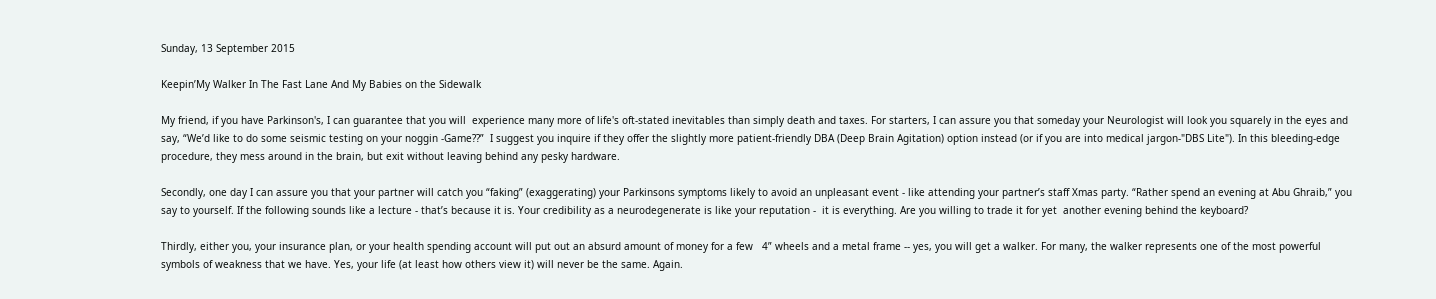Sunday, 13 September 2015

Keepin’My Walker In The Fast Lane And My Babies on the Sidewalk

My friend, if you have Parkinson's, I can guarantee that you will  experience many more of life's oft-stated inevitables than simply death and taxes. For starters, I can assure you that someday your Neurologist will look you squarely in the eyes and say, “We’d like to do some seismic testing on your noggin -Game??”  I suggest you inquire if they offer the slightly more patient-friendly DBA (Deep Brain Agitation) option instead (or if you are into medical jargon-"DBS Lite"). In this bleeding-edge procedure, they mess around in the brain, but exit without leaving behind any pesky hardware.

Secondly, one day I can assure you that your partner will catch you “faking” (exaggerating) your Parkinsons symptoms likely to avoid an unpleasant event - like attending your partner’s staff Xmas party. “Rather spend an evening at Abu Ghraib,” you say to yourself. If the following sounds like a lecture - that’s because it is. Your credibility as a neurodegenerate is like your reputation -  it is everything. Are you willing to trade it for yet  another evening behind the keyboard?

Thirdly, either you, your insurance plan, or your health spending account will put out an absurd amount of money for a few   4” wheels and a metal frame -- yes, you will get a walker. For many, the walker represents one of the most powerful symbols of weakness that we have. Yes, your life (at least how others view it) will never be the same. Again.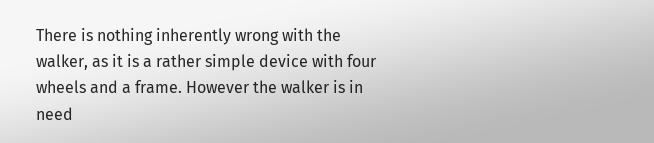There is nothing inherently wrong with the walker, as it is a rather simple device with four wheels and a frame. However the walker is in need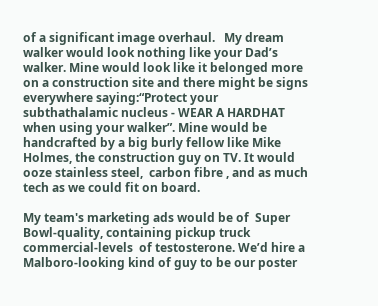of a significant image overhaul.   My dream walker would look nothing like your Dad’s walker. Mine would look like it belonged more on a construction site and there might be signs everywhere saying:“Protect your subthathalamic nucleus - WEAR A HARDHAT when using your walker”. Mine would be handcrafted by a big burly fellow like Mike Holmes, the construction guy on TV. It would ooze stainless steel,  carbon fibre , and as much tech as we could fit on board.

My team's marketing ads would be of  Super Bowl-quality, containing pickup truck commercial-levels  of testosterone. We’d hire a Malboro-looking kind of guy to be our poster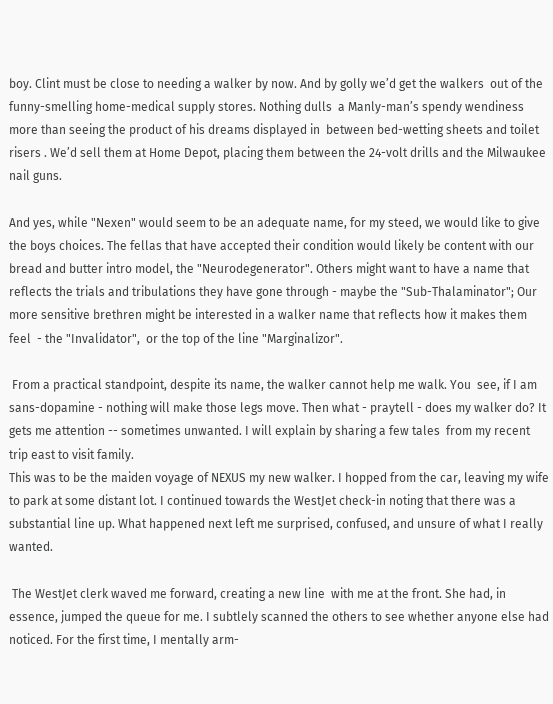boy. Clint must be close to needing a walker by now. And by golly we’d get the walkers  out of the funny-smelling home-medical supply stores. Nothing dulls  a Manly-man’s spendy wendiness more than seeing the product of his dreams displayed in  between bed-wetting sheets and toilet risers . We’d sell them at Home Depot, placing them between the 24-volt drills and the Milwaukee  nail guns.

And yes, while "Nexen" would seem to be an adequate name, for my steed, we would like to give the boys choices. The fellas that have accepted their condition would likely be content with our bread and butter intro model, the "Neurodegenerator". Others might want to have a name that reflects the trials and tribulations they have gone through - maybe the "Sub-Thalaminator"; Our more sensitive brethren might be interested in a walker name that reflects how it makes them feel  - the "Invalidator",  or the top of the line "Marginalizor".

 From a practical standpoint, despite its name, the walker cannot help me walk. You  see, if I am sans-dopamine - nothing will make those legs move. Then what - praytell - does my walker do? It gets me attention -- sometimes unwanted. I will explain by sharing a few tales  from my recent trip east to visit family.
This was to be the maiden voyage of NEXUS my new walker. I hopped from the car, leaving my wife to park at some distant lot. I continued towards the WestJet check-in noting that there was a substantial line up. What happened next left me surprised, confused, and unsure of what I really wanted.

 The WestJet clerk waved me forward, creating a new line  with me at the front. She had, in essence, jumped the queue for me. I subtlely scanned the others to see whether anyone else had noticed. For the first time, I mentally arm-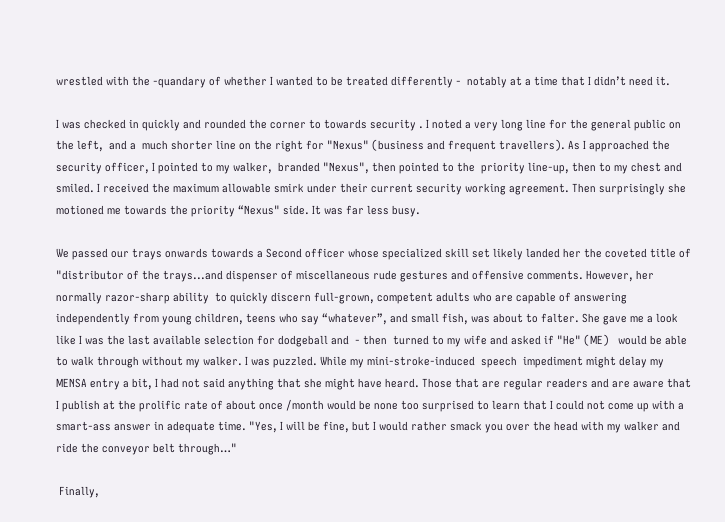wrestled with the -quandary of whether I wanted to be treated differently -  notably at a time that I didn’t need it.

I was checked in quickly and rounded the corner to towards security . I noted a very long line for the general public on the left,  and a  much shorter line on the right for "Nexus" (business and frequent travellers). As I approached the  security officer, I pointed to my walker,  branded "Nexus", then pointed to the  priority line-up, then to my chest and smiled. I received the maximum allowable smirk under their current security working agreement. Then surprisingly she motioned me towards the priority “Nexus" side. It was far less busy.

We passed our trays onwards towards a Second officer whose specialized skill set likely landed her the coveted title of "distributor of the trays...and dispenser of miscellaneous rude gestures and offensive comments. However, her normally razor-sharp ability  to quickly discern full-grown, competent adults who are capable of answering independently from young children, teens who say “whatever”, and small fish, was about to falter. She gave me a look like I was the last available selection for dodgeball and  - then  turned to my wife and asked if "He" (ME)   would be able to walk through without my walker. I was puzzled. While my mini-stroke-induced  speech  impediment might delay my MENSA entry a bit, I had not said anything that she might have heard. Those that are regular readers and are aware that I publish at the prolific rate of about once /month would be none too surprised to learn that I could not come up with a smart-ass answer in adequate time. "Yes, I will be fine, but I would rather smack you over the head with my walker and ride the conveyor belt through…"

 Finally,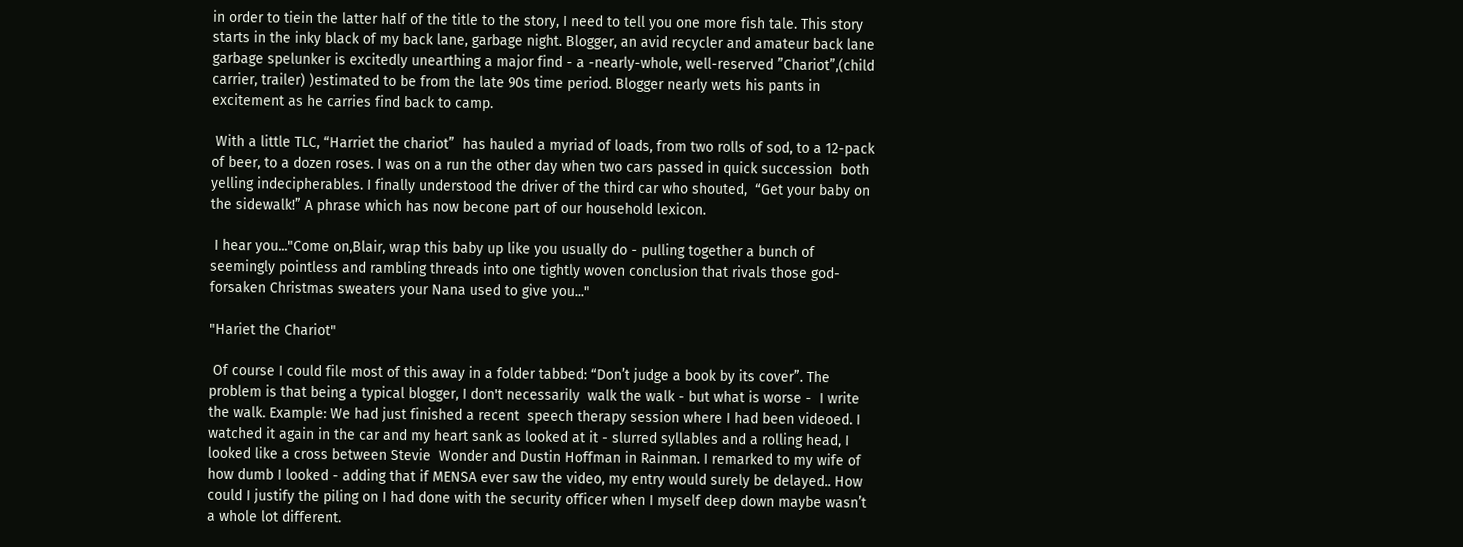in order to tiein the latter half of the title to the story, I need to tell you one more fish tale. This story starts in the inky black of my back lane, garbage night. Blogger, an avid recycler and amateur back lane garbage spelunker is excitedly unearthing a major find - a -nearly-whole, well-reserved ”Chariot”,(child carrier, trailer) )estimated to be from the late 90s time period. Blogger nearly wets his pants in excitement as he carries find back to camp.

 With a little TLC, “Harriet the chariot”  has hauled a myriad of loads, from two rolls of sod, to a 12-pack of beer, to a dozen roses. I was on a run the other day when two cars passed in quick succession  both yelling indecipherables. I finally understood the driver of the third car who shouted,  “Get your baby on the sidewalk!” A phrase which has now becone part of our household lexicon.

 I hear you..."Come on,Blair, wrap this baby up like you usually do - pulling together a bunch of seemingly pointless and rambling threads into one tightly woven conclusion that rivals those god-forsaken Christmas sweaters your Nana used to give you..."

"Hariet the Chariot"

 Of course I could file most of this away in a folder tabbed: “Don’t judge a book by its cover”. The problem is that being a typical blogger, I don't necessarily  walk the walk - but what is worse -  I write the walk. Example: We had just finished a recent  speech therapy session where I had been videoed. I watched it again in the car and my heart sank as looked at it - slurred syllables and a rolling head, I looked like a cross between Stevie  Wonder and Dustin Hoffman in Rainman. I remarked to my wife of how dumb I looked - adding that if MENSA ever saw the video, my entry would surely be delayed.. How could I justify the piling on I had done with the security officer when I myself deep down maybe wasn’t a whole lot different.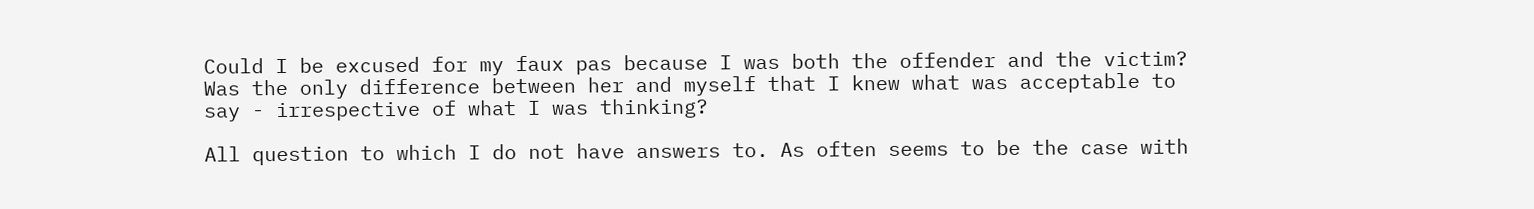Could I be excused for my faux pas because I was both the offender and the victim? Was the only difference between her and myself that I knew what was acceptable to say - irrespective of what I was thinking?

All question to which I do not have answers to. As often seems to be the case with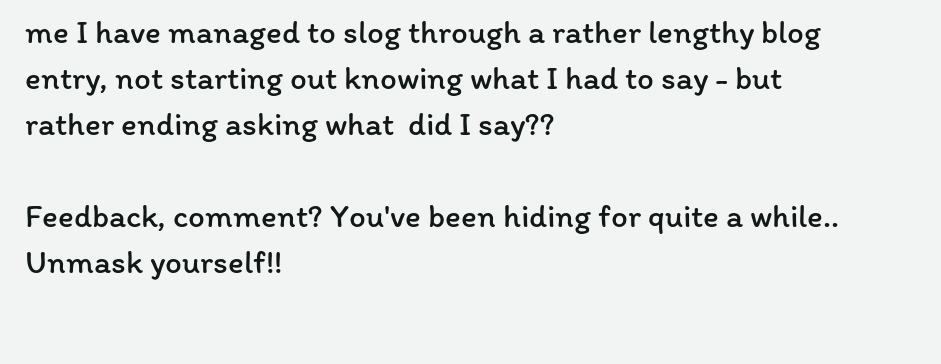me I have managed to slog through a rather lengthy blog entry, not starting out knowing what I had to say - but rather ending asking what  did I say??

Feedback, comment? You've been hiding for quite a while.. Unmask yourself!!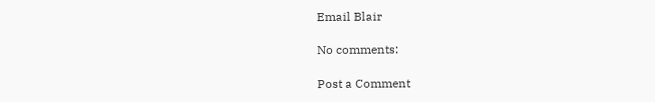Email Blair

No comments:

Post a Comment